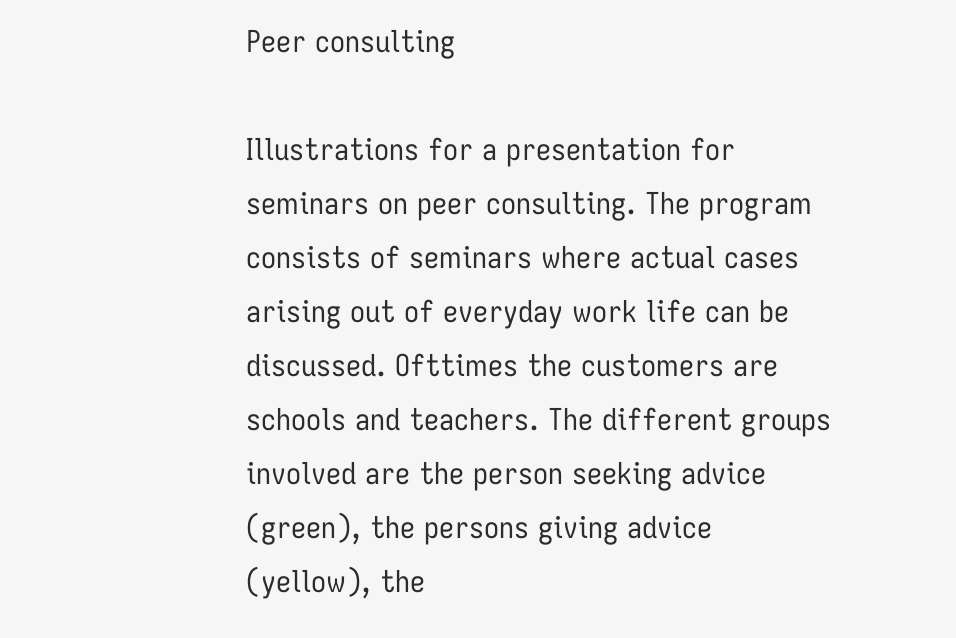Peer consulting

Illustrations for a presentation for seminars on peer consulting. The program consists of seminars where actual cases arising out of everyday work life can be discussed. Ofttimes the customers are schools and teachers. The different groups involved are the person seeking advice (green), the persons giving advice (yellow), the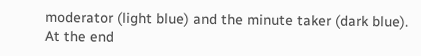moderator (light blue) and the minute taker (dark blue). At the end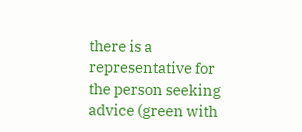there is a representative for the person seeking advice (green with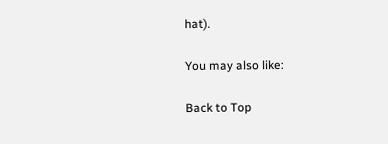hat).

You may also like:

Back to Top